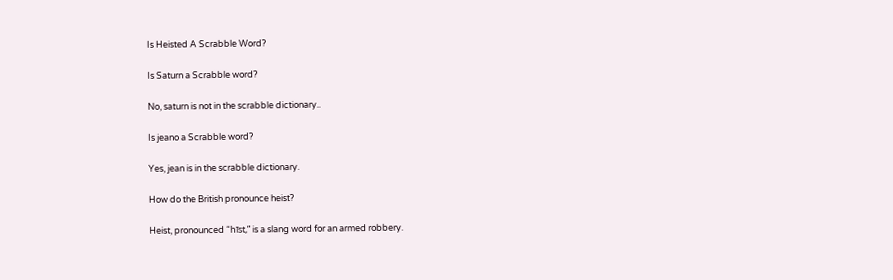Is Heisted A Scrabble Word?

Is Saturn a Scrabble word?

No, saturn is not in the scrabble dictionary..

Is jeano a Scrabble word?

Yes, jean is in the scrabble dictionary.

How do the British pronounce heist?

Heist, pronounced “hīst,” is a slang word for an armed robbery.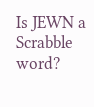Is JEWN a Scrabble word?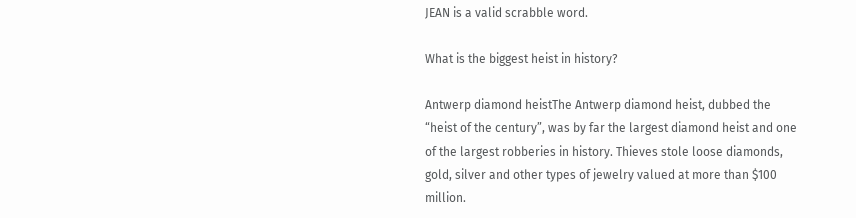JEAN is a valid scrabble word.

What is the biggest heist in history?

Antwerp diamond heistThe Antwerp diamond heist, dubbed the “heist of the century”, was by far the largest diamond heist and one of the largest robberies in history. Thieves stole loose diamonds, gold, silver and other types of jewelry valued at more than $100 million.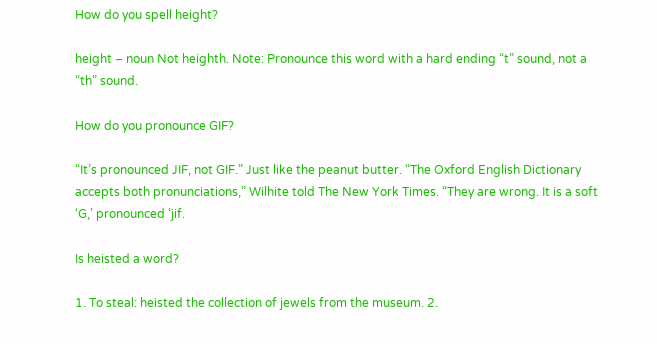How do you spell height?

height – noun Not heighth. Note: Pronounce this word with a hard ending “t” sound, not a “th” sound.

How do you pronounce GIF?

“It’s pronounced JIF, not GIF.” Just like the peanut butter. “The Oxford English Dictionary accepts both pronunciations,” Wilhite told The New York Times. “They are wrong. It is a soft ‘G,’ pronounced ‘jif.

Is heisted a word?

1. To steal: heisted the collection of jewels from the museum. 2.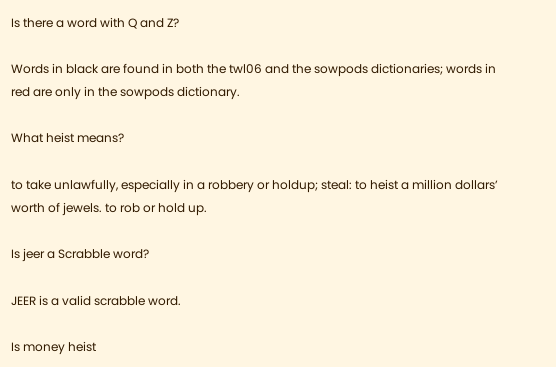Is there a word with Q and Z?

Words in black are found in both the twl06 and the sowpods dictionaries; words in red are only in the sowpods dictionary.

What heist means?

to take unlawfully, especially in a robbery or holdup; steal: to heist a million dollars’ worth of jewels. to rob or hold up.

Is jeer a Scrabble word?

JEER is a valid scrabble word.

Is money heist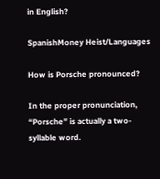in English?

SpanishMoney Heist/Languages

How is Porsche pronounced?

In the proper pronunciation, “Porsche” is actually a two-syllable word.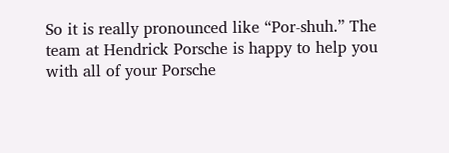So it is really pronounced like “Por-shuh.” The team at Hendrick Porsche is happy to help you with all of your Porsche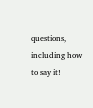questions, including how to say it!